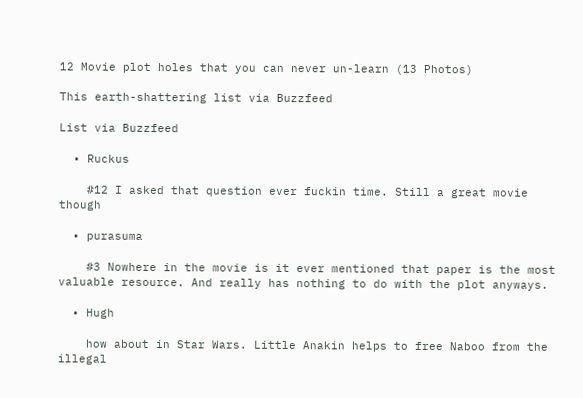12 Movie plot holes that you can never un-learn (13 Photos)

This earth-shattering list via Buzzfeed

List via Buzzfeed

  • Ruckus

    #12 I asked that question ever fuckin time. Still a great movie though

  • purasuma

    #3 Nowhere in the movie is it ever mentioned that paper is the most valuable resource. And really has nothing to do with the plot anyways.

  • Hugh

    how about in Star Wars. Little Anakin helps to free Naboo from the illegal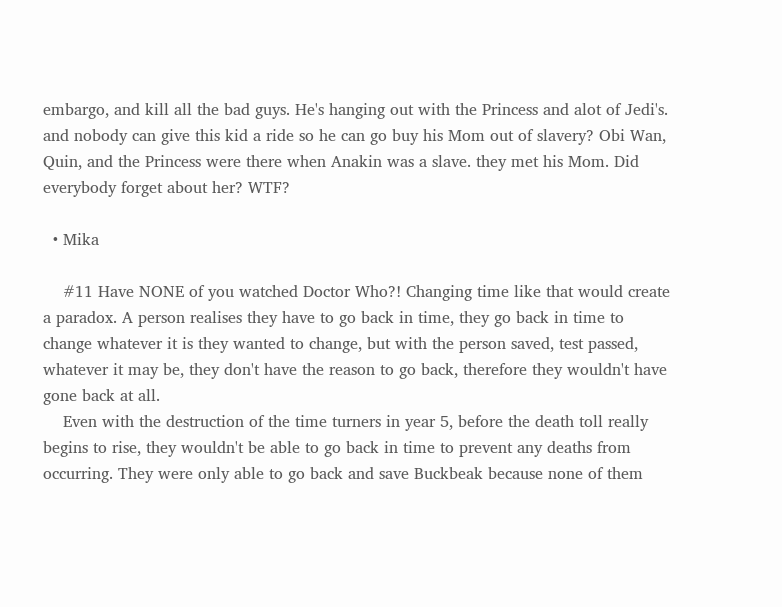embargo, and kill all the bad guys. He's hanging out with the Princess and alot of Jedi's. and nobody can give this kid a ride so he can go buy his Mom out of slavery? Obi Wan, Quin, and the Princess were there when Anakin was a slave. they met his Mom. Did everybody forget about her? WTF?

  • Mika

    #11 Have NONE of you watched Doctor Who?! Changing time like that would create a paradox. A person realises they have to go back in time, they go back in time to change whatever it is they wanted to change, but with the person saved, test passed, whatever it may be, they don't have the reason to go back, therefore they wouldn't have gone back at all.
    Even with the destruction of the time turners in year 5, before the death toll really begins to rise, they wouldn't be able to go back in time to prevent any deaths from occurring. They were only able to go back and save Buckbeak because none of them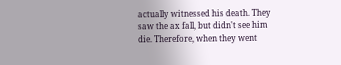actually witnessed his death. They saw the ax fall, but didn't see him die. Therefore, when they went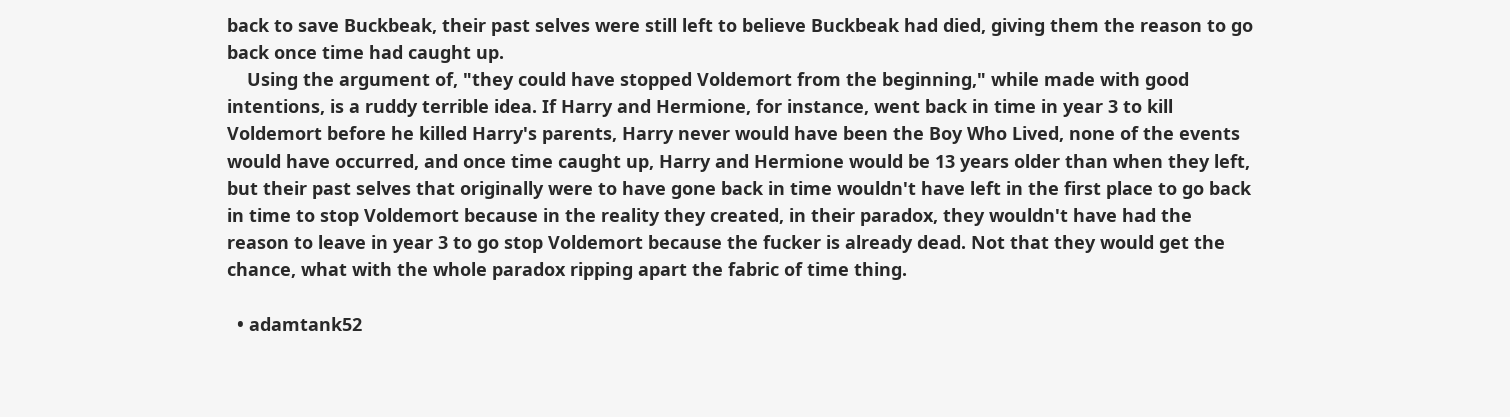back to save Buckbeak, their past selves were still left to believe Buckbeak had died, giving them the reason to go back once time had caught up.
    Using the argument of, "they could have stopped Voldemort from the beginning," while made with good intentions, is a ruddy terrible idea. If Harry and Hermione, for instance, went back in time in year 3 to kill Voldemort before he killed Harry's parents, Harry never would have been the Boy Who Lived, none of the events would have occurred, and once time caught up, Harry and Hermione would be 13 years older than when they left, but their past selves that originally were to have gone back in time wouldn't have left in the first place to go back in time to stop Voldemort because in the reality they created, in their paradox, they wouldn't have had the reason to leave in year 3 to go stop Voldemort because the fucker is already dead. Not that they would get the chance, what with the whole paradox ripping apart the fabric of time thing.

  • adamtank52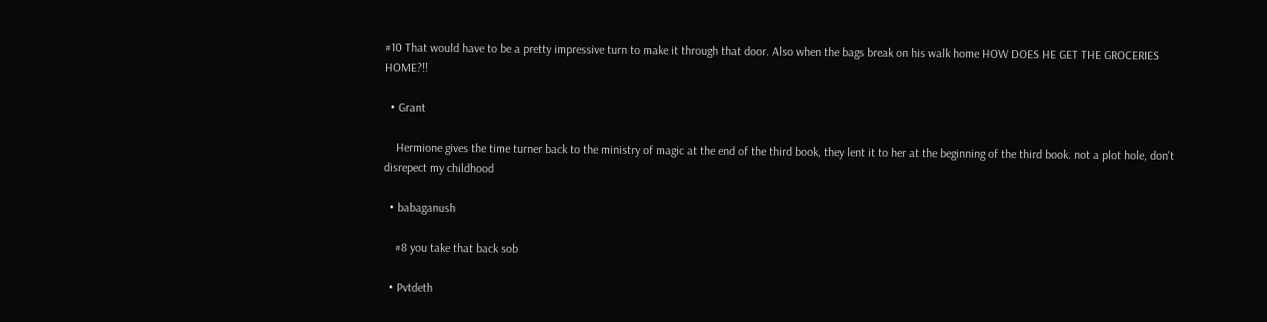#10 That would have to be a pretty impressive turn to make it through that door. Also when the bags break on his walk home HOW DOES HE GET THE GROCERIES HOME?!!

  • Grant

    Hermione gives the time turner back to the ministry of magic at the end of the third book, they lent it to her at the beginning of the third book. not a plot hole, don't disrepect my childhood

  • babaganush

    #8 you take that back sob

  • Pvtdeth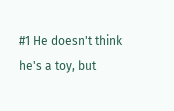#1 He doesn't think he's a toy, but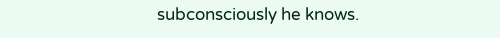subconsciously he knows.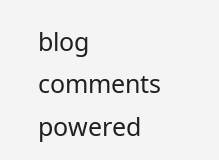blog comments powered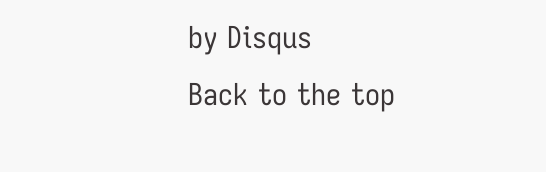by Disqus
Back to the top